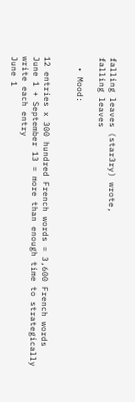falling leaves (star3ry) wrote,
falling leaves

  • Mood:


12 entries x 300 hundred French words = 3,600 French words
June 1 + September 13 = more than enough time to strategically write each entry
June 1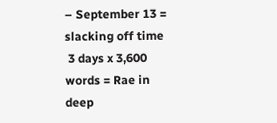– September 13 = slacking off time
 3 days x 3,600 words = Rae in deep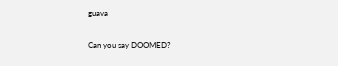guava

Can you say DOOMED?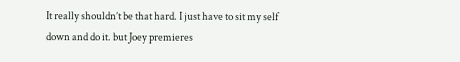It really shouldn’t be that hard. I just have to sit my self down and do it. but Joey premieres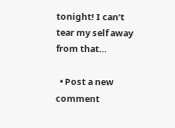tonight! I can’t tear my self away from that…

  • Post a new comment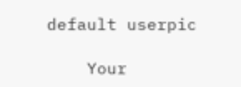default userpic

    Your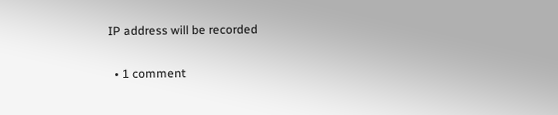IP address will be recorded

  • 1 comment